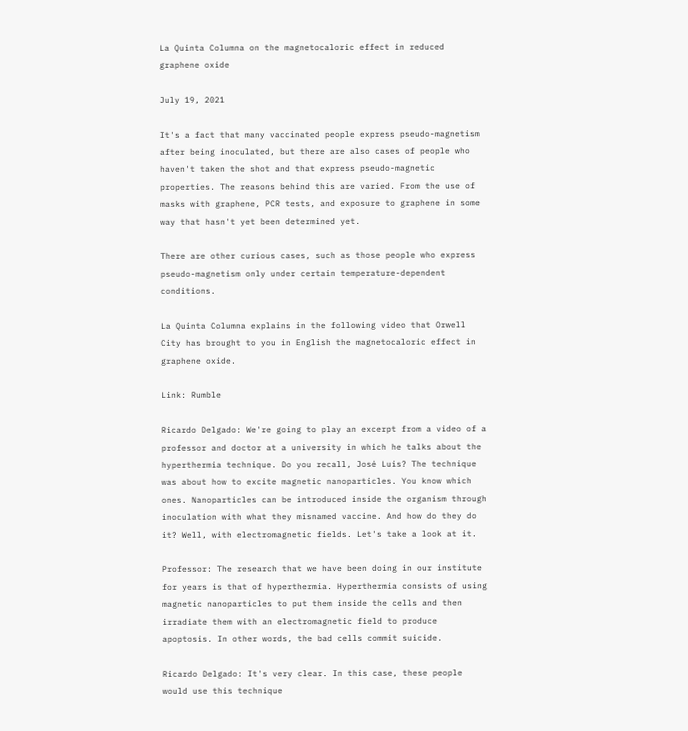La Quinta Columna on the magnetocaloric effect in reduced graphene oxide

July 19, 2021

It's a fact that many vaccinated people express pseudo-magnetism after being inoculated, but there are also cases of people who haven't taken the shot and that express pseudo-magnetic properties. The reasons behind this are varied. From the use of masks with graphene, PCR tests, and exposure to graphene in some way that hasn't yet been determined yet.

There are other curious cases, such as those people who express pseudo-magnetism only under certain temperature-dependent conditions.

La Quinta Columna explains in the following video that Orwell City has brought to you in English the magnetocaloric effect in graphene oxide.

Link: Rumble

Ricardo Delgado: We're going to play an excerpt from a video of a professor and doctor at a university in which he talks about the hyperthermia technique. Do you recall, José Luis? The technique was about how to excite magnetic nanoparticles. You know which ones. Nanoparticles can be introduced inside the organism through inoculation with what they misnamed vaccine. And how do they do it? Well, with electromagnetic fields. Let's take a look at it.

Professor: The research that we have been doing in our institute for years is that of hyperthermia. Hyperthermia consists of using magnetic nanoparticles to put them inside the cells and then irradiate them with an electromagnetic field to produce apoptosis. In other words, the bad cells commit suicide.

Ricardo Delgado: It's very clear. In this case, these people would use this technique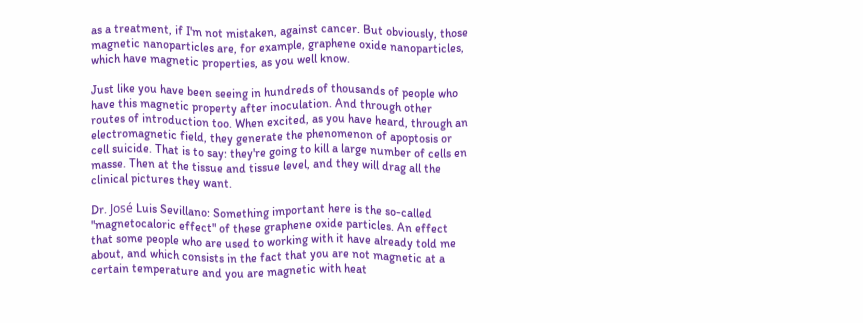as a treatment, if I'm not mistaken, against cancer. But obviously, those magnetic nanoparticles are, for example, graphene oxide nanoparticles, which have magnetic properties, as you well know.

Just like you have been seeing in hundreds of thousands of people who have this magnetic property after inoculation. And through other routes of introduction too. When excited, as you have heard, through an electromagnetic field, they generate the phenomenon of apoptosis or cell suicide. That is to say: they're going to kill a large number of cells en masse. Then at the tissue and tissue level, and they will drag all the clinical pictures they want.

Dr. José Luis Sevillano: Something important here is the so-called "magnetocaloric effect" of these graphene oxide particles. An effect that some people who are used to working with it have already told me about, and which consists in the fact that you are not magnetic at a certain temperature and you are magnetic with heat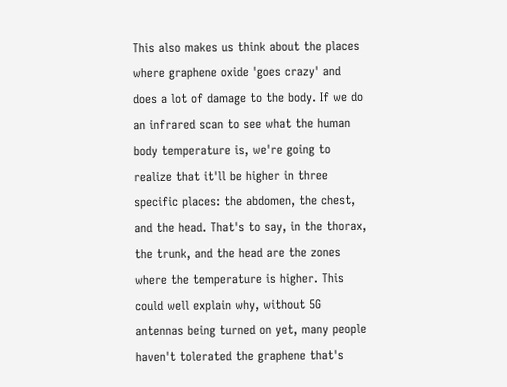This also makes us think about the places where graphene oxide 'goes crazy' and does a lot of damage to the body. If we do an infrared scan to see what the human body temperature is, we're going to realize that it'll be higher in three specific places: the abdomen, the chest, and the head. That's to say, in the thorax, the trunk, and the head are the zones where the temperature is higher. This could well explain why, without 5G antennas being turned on yet, many people haven't tolerated the graphene that's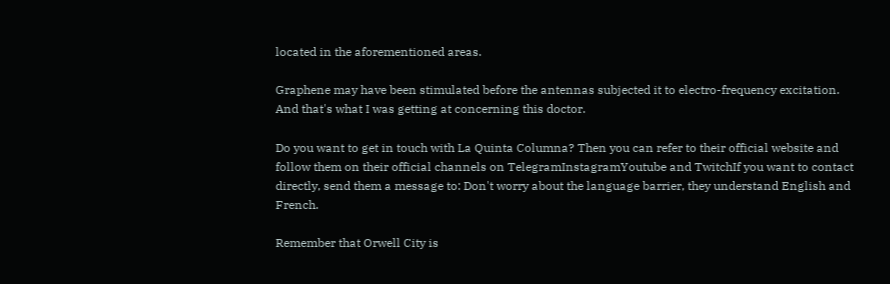located in the aforementioned areas.

Graphene may have been stimulated before the antennas subjected it to electro-frequency excitation. And that's what I was getting at concerning this doctor.

Do you want to get in touch with La Quinta Columna? Then you can refer to their official website and follow them on their official channels on TelegramInstagramYoutube and TwitchIf you want to contact directly, send them a message to: Don't worry about the language barrier, they understand English and French.

Remember that Orwell City is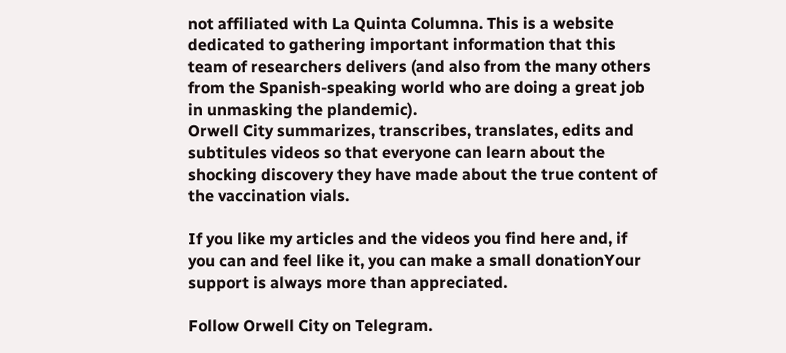not affiliated with La Quinta Columna. This is a website dedicated to gathering important information that this team of researchers delivers (and also from the many others from the Spanish-speaking world who are doing a great job in unmasking the plandemic).
Orwell City summarizes, transcribes, translates, edits and subtitules videos so that everyone can learn about the shocking discovery they have made about the true content of the vaccination vials.

If you like my articles and the videos you find here and, if you can and feel like it, you can make a small donationYour support is always more than appreciated.

Follow Orwell City on Telegram.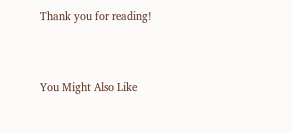Thank you for reading!


You Might Also Like